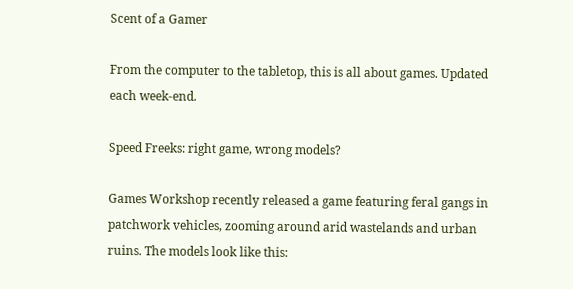Scent of a Gamer

From the computer to the tabletop, this is all about games. Updated each week-end.

Speed Freeks: right game, wrong models?

Games Workshop recently released a game featuring feral gangs in patchwork vehicles, zooming around arid wastelands and urban ruins. The models look like this: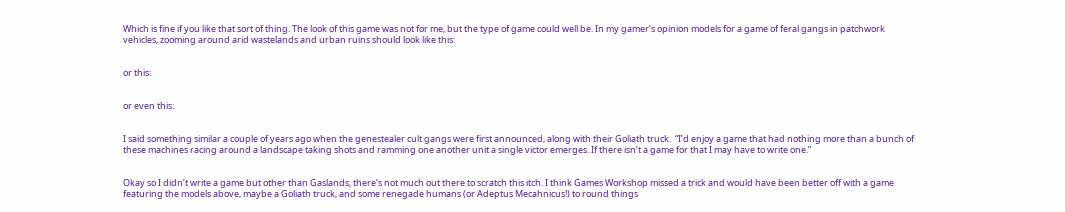Which is fine if you like that sort of thing. The look of this game was not for me, but the type of game could well be. In my gamer’s opinion models for a game of feral gangs in patchwork vehicles, zooming around arid wastelands and urban ruins should look like this:


or this:


or even this:


I said something similar a couple of years ago when the genestealer cult gangs were first announced, along with their Goliath truck.  “I’d enjoy a game that had nothing more than a bunch of these machines racing around a landscape taking shots and ramming one another unit a single victor emerges. If there isn’t a game for that I may have to write one.”


Okay so I didn’t write a game but other than Gaslands, there’s not much out there to scratch this itch. I think Games Workshop missed a trick and would have been better off with a game featuring the models above, maybe a Goliath truck, and some renegade humans (or Adeptus Mecahnicus!) to round things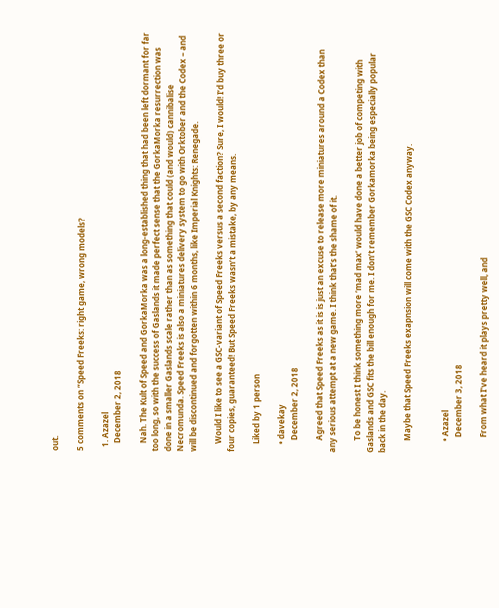out.

5 comments on “Speed Freeks: right game, wrong models?

  1. Azazel
    December 2, 2018

    Nah. The Kult of Speed and GorkaMorka was a long-established thing that had been left dormant for far too long, so with the success of Gaslands it made perfect sense that the GorkaMorka resurrection was done in a smaller Gaslands scale rather than as something that could (and would) cannibalise Necromunda. Speed Freeks is also a miniatures delivery system to go with Orktober and the Codex – and will be discontinued and forgotten within 6 months, like Imperial Knights: Renegade.

    Would I like to see a GSC-variant of Speed Freeks versus a second faction? Sure, I would! I’d buy three or four copies, guaranteed! But Speed Freeks wasn’t a mistake, by any means.

    Liked by 1 person

    • davekay
      December 2, 2018

      Agreed that Speed Freeks as it is is just an excuse to release more miniatures around a Codex than any serious attempt at a new game. I think that’s the shame of it.

      To be honest I think something more ‘mad max’ would have done a better job of competing with Gaslands and GSC fits the bill enough for me. I don’t remember Gorkamorka being especially popular back in the day.

      Maybe that Speed Freeks exapnsion will come with the GSC Codex anyway.


      • Azazel
        December 3, 2018

        From what I’ve heard it plays pretty well, and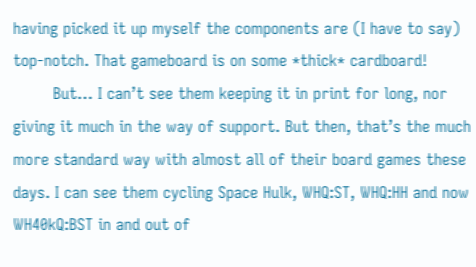having picked it up myself the components are (I have to say) top-notch. That gameboard is on some *thick* cardboard!
        But… I can’t see them keeping it in print for long, nor giving it much in the way of support. But then, that’s the much more standard way with almost all of their board games these days. I can see them cycling Space Hulk, WHQ:ST, WHQ:HH and now WH40kQ:BST in and out of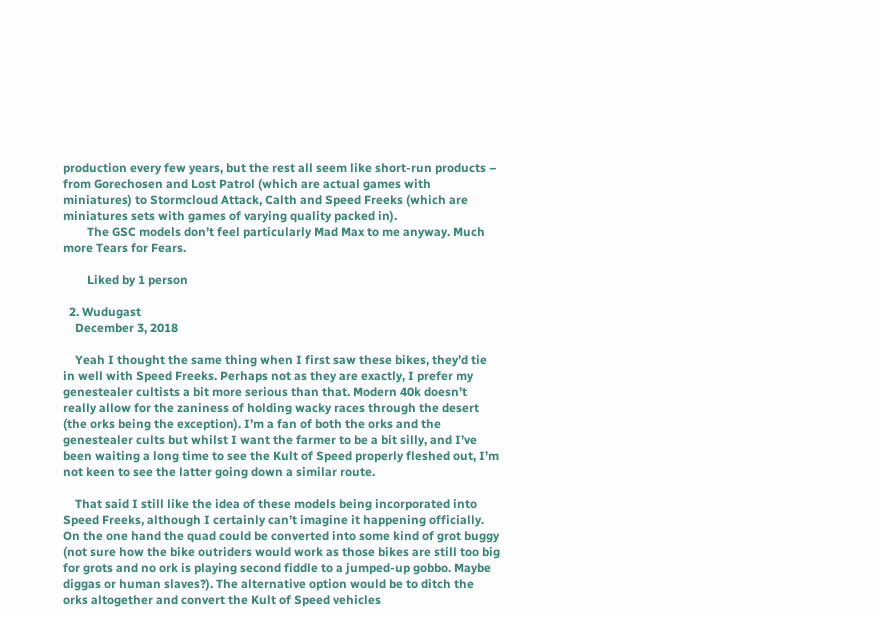production every few years, but the rest all seem like short-run products – from Gorechosen and Lost Patrol (which are actual games with miniatures) to Stormcloud Attack, Calth and Speed Freeks (which are miniatures sets with games of varying quality packed in).
        The GSC models don’t feel particularly Mad Max to me anyway. Much more Tears for Fears.

        Liked by 1 person

  2. Wudugast
    December 3, 2018

    Yeah I thought the same thing when I first saw these bikes, they’d tie in well with Speed Freeks. Perhaps not as they are exactly, I prefer my genestealer cultists a bit more serious than that. Modern 40k doesn’t really allow for the zaniness of holding wacky races through the desert (the orks being the exception). I’m a fan of both the orks and the genestealer cults but whilst I want the farmer to be a bit silly, and I’ve been waiting a long time to see the Kult of Speed properly fleshed out, I’m not keen to see the latter going down a similar route.

    That said I still like the idea of these models being incorporated into Speed Freeks, although I certainly can’t imagine it happening officially. On the one hand the quad could be converted into some kind of grot buggy (not sure how the bike outriders would work as those bikes are still too big for grots and no ork is playing second fiddle to a jumped-up gobbo. Maybe diggas or human slaves?). The alternative option would be to ditch the orks altogether and convert the Kult of Speed vehicles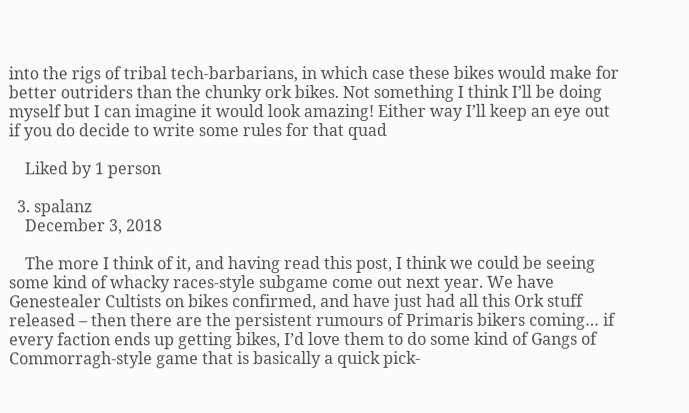into the rigs of tribal tech-barbarians, in which case these bikes would make for better outriders than the chunky ork bikes. Not something I think I’ll be doing myself but I can imagine it would look amazing! Either way I’ll keep an eye out if you do decide to write some rules for that quad

    Liked by 1 person

  3. spalanz
    December 3, 2018

    The more I think of it, and having read this post, I think we could be seeing some kind of whacky races-style subgame come out next year. We have Genestealer Cultists on bikes confirmed, and have just had all this Ork stuff released – then there are the persistent rumours of Primaris bikers coming… if every faction ends up getting bikes, I’d love them to do some kind of Gangs of Commorragh-style game that is basically a quick pick-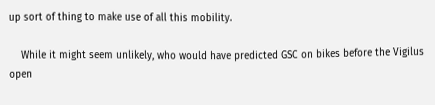up sort of thing to make use of all this mobility.

    While it might seem unlikely, who would have predicted GSC on bikes before the Vigilus open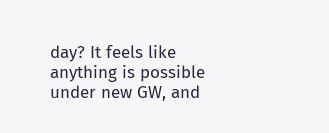day? It feels like anything is possible under new GW, and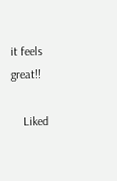it feels great!!

    Liked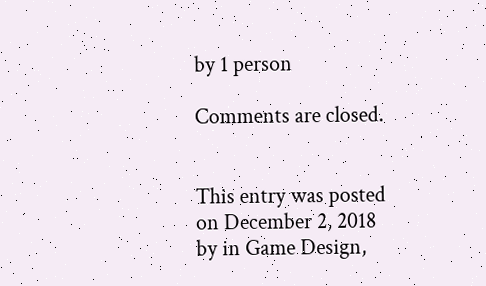by 1 person

Comments are closed.


This entry was posted on December 2, 2018 by in Game Design,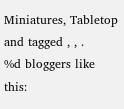Miniatures, Tabletop and tagged , , .
%d bloggers like this: